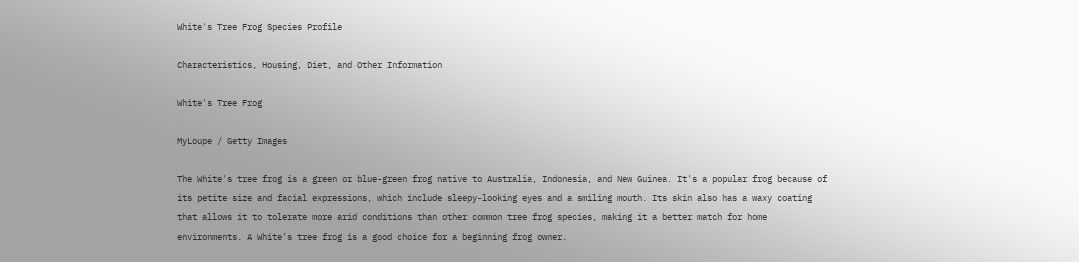White's Tree Frog Species Profile

Characteristics, Housing, Diet, and Other Information

White's Tree Frog

MyLoupe / Getty Images

The White's tree frog is a green or blue-green frog native to Australia, Indonesia, and New Guinea. It's a popular frog because of its petite size and facial expressions, which include sleepy-looking eyes and a smiling mouth. Its skin also has a waxy coating that allows it to tolerate more arid conditions than other common tree frog species, making it a better match for home environments. A White's tree frog is a good choice for a beginning frog owner.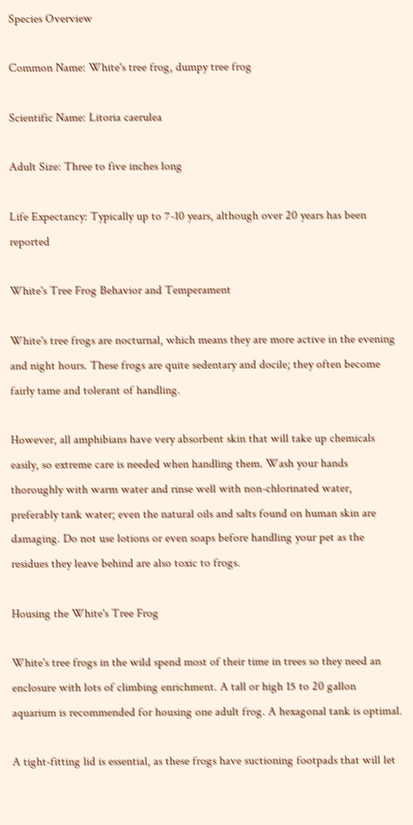Species Overview

Common Name: White's tree frog, dumpy tree frog

Scientific Name: Litoria caerulea

Adult Size: Three to five inches long

Life Expectancy: Typically up to 7-10 years, although over 20 years has been reported

White's Tree Frog Behavior and Temperament

White's tree frogs are nocturnal, which means they are more active in the evening and night hours. These frogs are quite sedentary and docile; they often become fairly tame and tolerant of handling.

However, all amphibians have very absorbent skin that will take up chemicals easily, so extreme care is needed when handling them. Wash your hands thoroughly with warm water and rinse well with non-chlorinated water, preferably tank water; even the natural oils and salts found on human skin are damaging. Do not use lotions or even soaps before handling your pet as the residues they leave behind are also toxic to frogs.

Housing the White's Tree Frog

White's tree frogs in the wild spend most of their time in trees so they need an enclosure with lots of climbing enrichment. A tall or high 15 to 20 gallon aquarium is recommended for housing one adult frog. A hexagonal tank is optimal.

A tight-fitting lid is essential, as these frogs have suctioning footpads that will let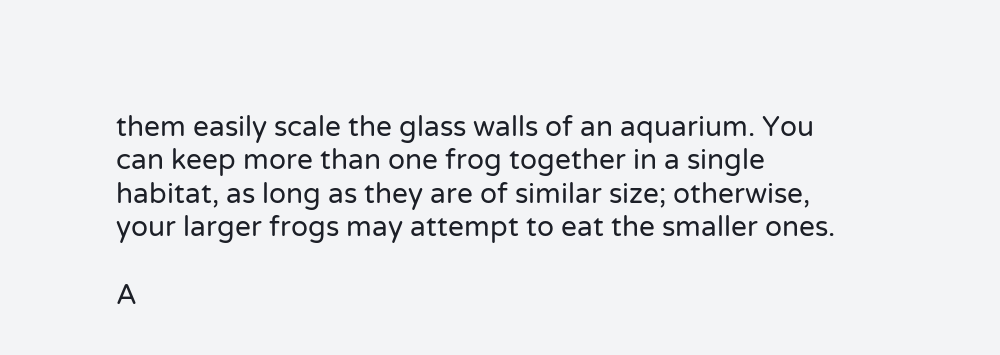them easily scale the glass walls of an aquarium. You can keep more than one frog together in a single habitat, as long as they are of similar size; otherwise, your larger frogs may attempt to eat the smaller ones.

A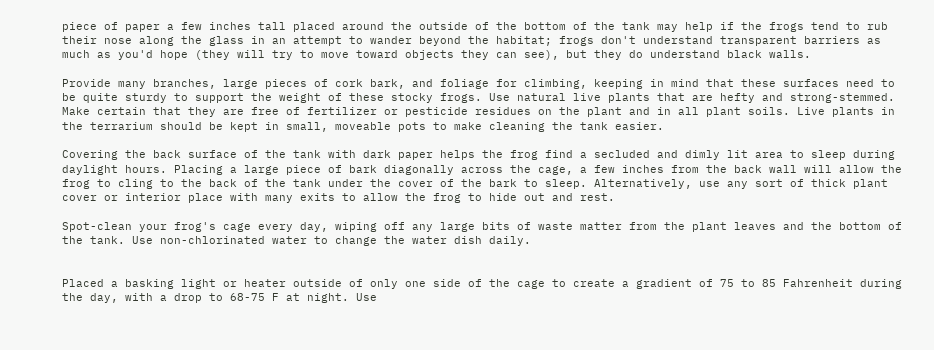piece of paper a few inches tall placed around the outside of the bottom of the tank may help if the frogs tend to rub their nose along the glass in an attempt to wander beyond the habitat; frogs don't understand transparent barriers as much as you'd hope (they will try to move toward objects they can see), but they do understand black walls.

Provide many branches, large pieces of cork bark, and foliage for climbing, keeping in mind that these surfaces need to be quite sturdy to support the weight of these stocky frogs. Use natural live plants that are hefty and strong-stemmed. Make certain that they are free of fertilizer or pesticide residues on the plant and in all plant soils. Live plants in the terrarium should be kept in small, moveable pots to make cleaning the tank easier.

Covering the back surface of the tank with dark paper helps the frog find a secluded and dimly lit area to sleep during daylight hours. Placing a large piece of bark diagonally across the cage, a few inches from the back wall will allow the frog to cling to the back of the tank under the cover of the bark to sleep. Alternatively, use any sort of thick plant cover or interior place with many exits to allow the frog to hide out and rest.

Spot-clean your frog's cage every day, wiping off any large bits of waste matter from the plant leaves and the bottom of the tank. Use non-chlorinated water to change the water dish daily.


Placed a basking light or heater outside of only one side of the cage to create a gradient of 75 to 85 Fahrenheit during the day, with a drop to 68-75 F at night. Use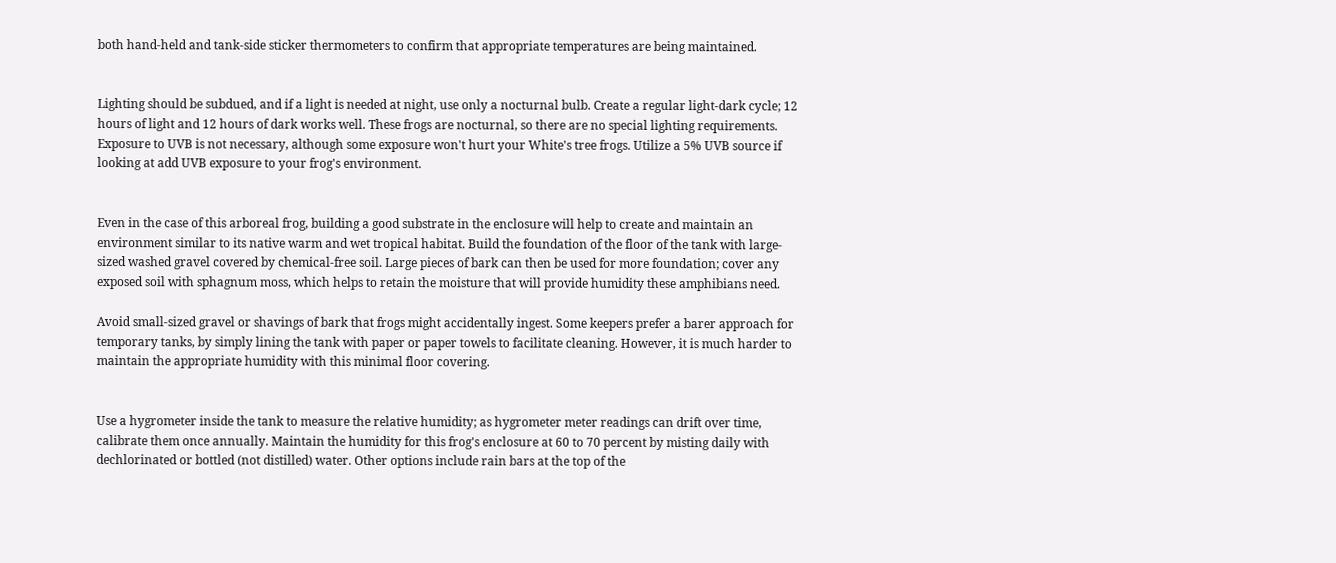both hand-held and tank-side sticker thermometers to confirm that appropriate temperatures are being maintained.


Lighting should be subdued, and if a light is needed at night, use only a nocturnal bulb. Create a regular light-dark cycle; 12 hours of light and 12 hours of dark works well. These frogs are nocturnal, so there are no special lighting requirements. Exposure to UVB is not necessary, although some exposure won't hurt your White's tree frogs. Utilize a 5% UVB source if looking at add UVB exposure to your frog's environment.


Even in the case of this arboreal frog, building a good substrate in the enclosure will help to create and maintain an environment similar to its native warm and wet tropical habitat. Build the foundation of the floor of the tank with large-sized washed gravel covered by chemical-free soil. Large pieces of bark can then be used for more foundation; cover any exposed soil with sphagnum moss, which helps to retain the moisture that will provide humidity these amphibians need.

Avoid small-sized gravel or shavings of bark that frogs might accidentally ingest. Some keepers prefer a barer approach for temporary tanks, by simply lining the tank with paper or paper towels to facilitate cleaning. However, it is much harder to maintain the appropriate humidity with this minimal floor covering.


Use a hygrometer inside the tank to measure the relative humidity; as hygrometer meter readings can drift over time, calibrate them once annually. Maintain the humidity for this frog's enclosure at 60 to 70 percent by misting daily with dechlorinated or bottled (not distilled) water. Other options include rain bars at the top of the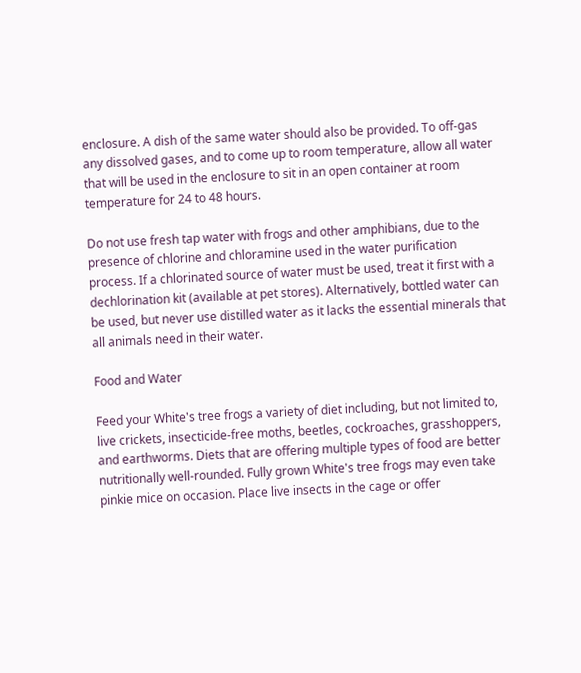enclosure. A dish of the same water should also be provided. To off-gas any dissolved gases, and to come up to room temperature, allow all water that will be used in the enclosure to sit in an open container at room temperature for 24 to 48 hours.

Do not use fresh tap water with frogs and other amphibians, due to the presence of chlorine and chloramine used in the water purification process. If a chlorinated source of water must be used, treat it first with a dechlorination kit (available at pet stores). Alternatively, bottled water can be used, but never use distilled water as it lacks the essential minerals that all animals need in their water.

Food and Water

Feed your White's tree frogs a variety of diet including, but not limited to, live crickets, insecticide-free moths, beetles, cockroaches, grasshoppers, and earthworms. Diets that are offering multiple types of food are better nutritionally well-rounded. Fully grown White's tree frogs may even take pinkie mice on occasion. Place live insects in the cage or offer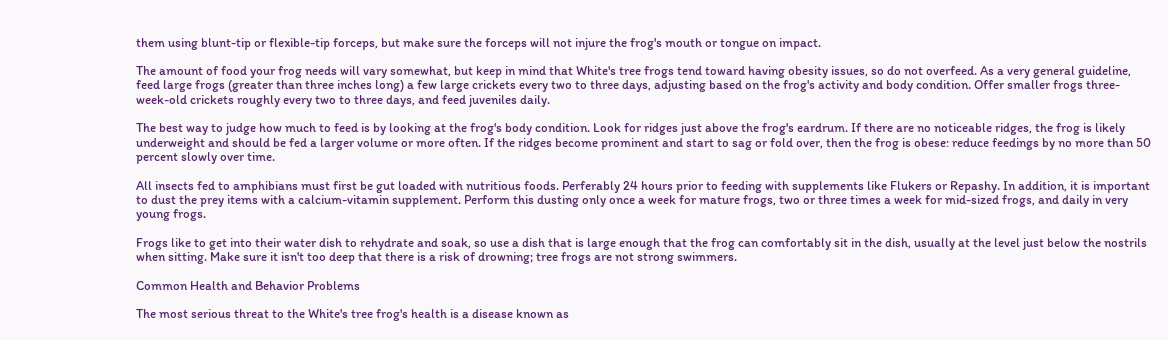them using blunt-tip or flexible-tip forceps, but make sure the forceps will not injure the frog's mouth or tongue on impact.

The amount of food your frog needs will vary somewhat, but keep in mind that White's tree frogs tend toward having obesity issues, so do not overfeed. As a very general guideline, feed large frogs (greater than three inches long) a few large crickets every two to three days, adjusting based on the frog's activity and body condition. Offer smaller frogs three-week-old crickets roughly every two to three days, and feed juveniles daily.

The best way to judge how much to feed is by looking at the frog's body condition. Look for ridges just above the frog's eardrum. If there are no noticeable ridges, the frog is likely underweight and should be fed a larger volume or more often. If the ridges become prominent and start to sag or fold over, then the frog is obese: reduce feedings by no more than 50 percent slowly over time.

All insects fed to amphibians must first be gut loaded with nutritious foods. Perferably 24 hours prior to feeding with supplements like Flukers or Repashy. In addition, it is important to dust the prey items with a calcium-vitamin supplement. Perform this dusting only once a week for mature frogs, two or three times a week for mid-sized frogs, and daily in very young frogs.

Frogs like to get into their water dish to rehydrate and soak, so use a dish that is large enough that the frog can comfortably sit in the dish, usually at the level just below the nostrils when sitting. Make sure it isn't too deep that there is a risk of drowning; tree frogs are not strong swimmers.

Common Health and Behavior Problems

The most serious threat to the White's tree frog's health is a disease known as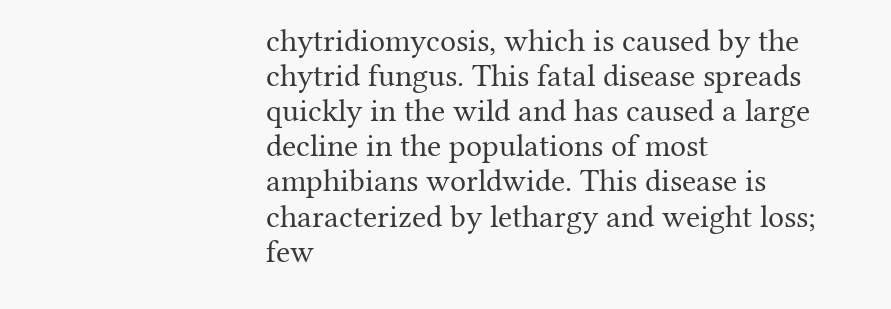chytridiomycosis, which is caused by the chytrid fungus. This fatal disease spreads quickly in the wild and has caused a large decline in the populations of most amphibians worldwide. This disease is characterized by lethargy and weight loss; few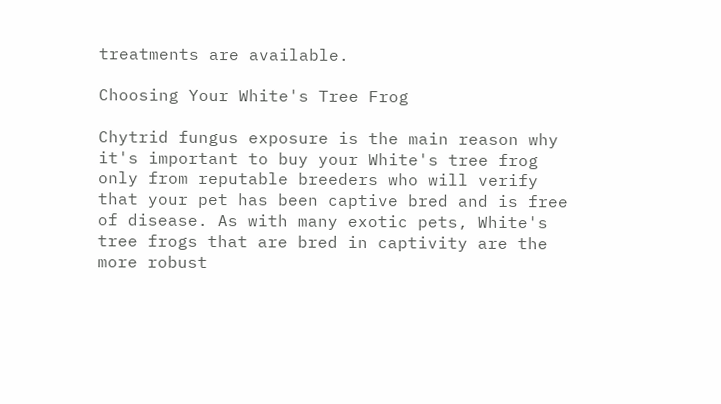treatments are available.

Choosing Your White's Tree Frog

Chytrid fungus exposure is the main reason why it's important to buy your White's tree frog only from reputable breeders who will verify that your pet has been captive bred and is free of disease. As with many exotic pets, White's tree frogs that are bred in captivity are the more robust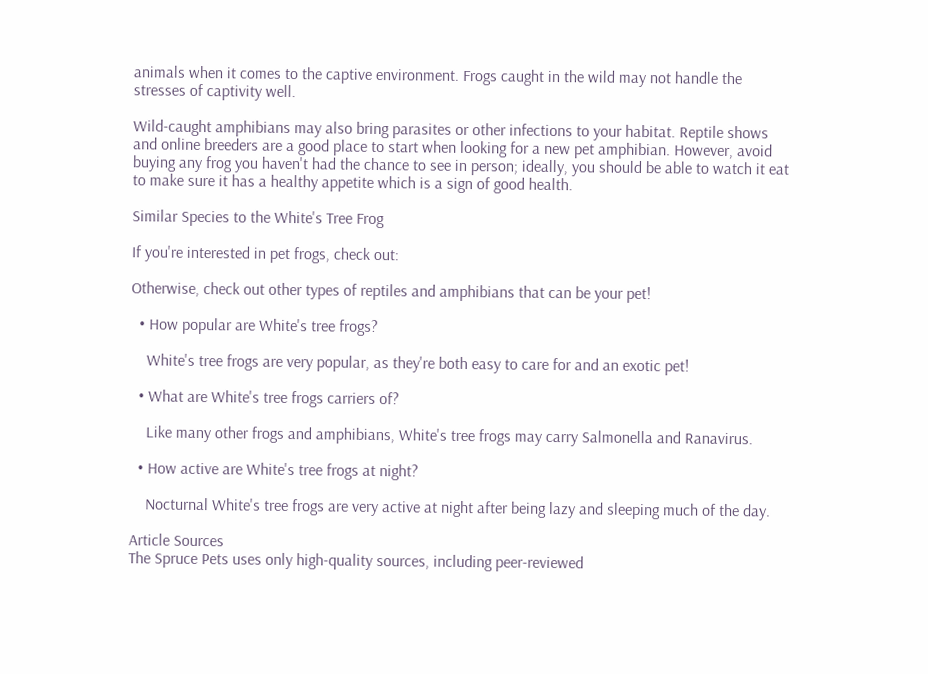animals when it comes to the captive environment. Frogs caught in the wild may not handle the stresses of captivity well.

Wild-caught amphibians may also bring parasites or other infections to your habitat. Reptile shows and online breeders are a good place to start when looking for a new pet amphibian. However, avoid buying any frog you haven't had the chance to see in person; ideally, you should be able to watch it eat to make sure it has a healthy appetite which is a sign of good health.

Similar Species to the White's Tree Frog

If you're interested in pet frogs, check out:

Otherwise, check out other types of reptiles and amphibians that can be your pet!

  • How popular are White's tree frogs?

    White's tree frogs are very popular, as they're both easy to care for and an exotic pet!

  • What are White's tree frogs carriers of?

    Like many other frogs and amphibians, White's tree frogs may carry Salmonella and Ranavirus.

  • How active are White's tree frogs at night?

    Nocturnal White's tree frogs are very active at night after being lazy and sleeping much of the day.

Article Sources
The Spruce Pets uses only high-quality sources, including peer-reviewed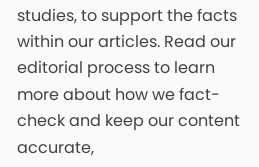studies, to support the facts within our articles. Read our editorial process to learn more about how we fact-check and keep our content accurate,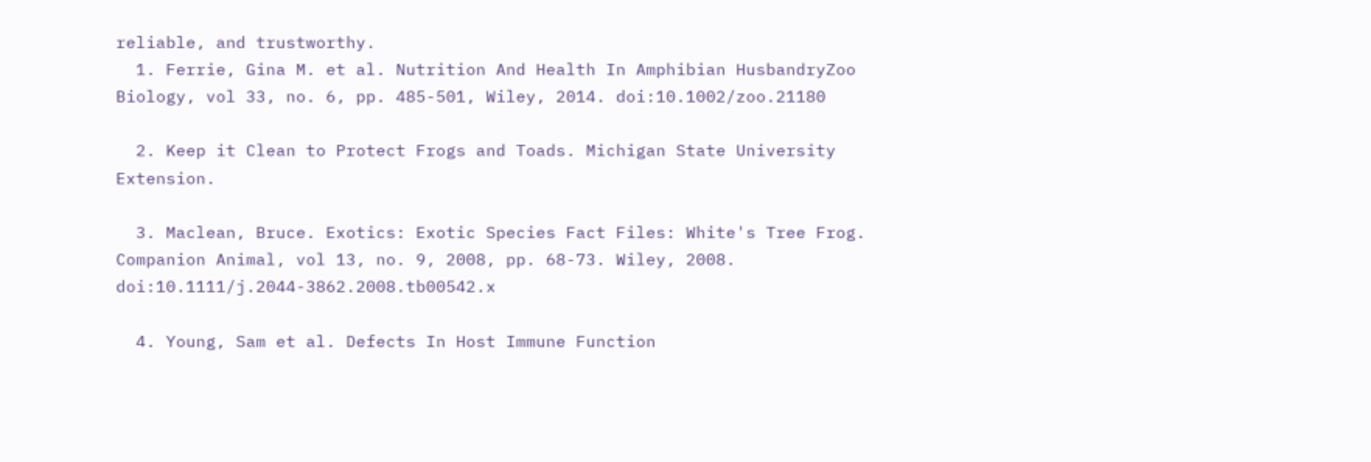reliable, and trustworthy.
  1. Ferrie, Gina M. et al. Nutrition And Health In Amphibian HusbandryZoo Biology, vol 33, no. 6, pp. 485-501, Wiley, 2014. doi:10.1002/zoo.21180

  2. Keep it Clean to Protect Frogs and Toads. Michigan State University Extension.

  3. Maclean, Bruce. Exotics: Exotic Species Fact Files: White's Tree Frog. Companion Animal, vol 13, no. 9, 2008, pp. 68-73. Wiley, 2008. doi:10.1111/j.2044-3862.2008.tb00542.x

  4. Young, Sam et al. Defects In Host Immune Function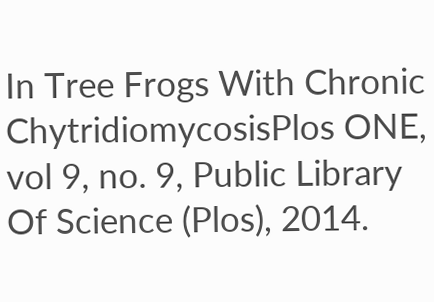In Tree Frogs With Chronic ChytridiomycosisPlos ONE, vol 9, no. 9, Public Library Of Science (Plos), 2014.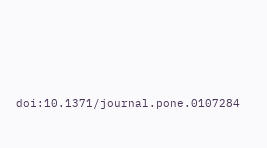doi:10.1371/journal.pone.0107284